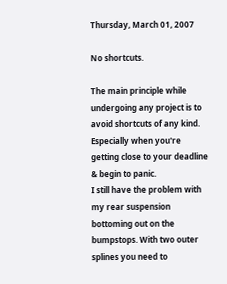Thursday, March 01, 2007

No shortcuts.

The main principle while undergoing any project is to avoid shortcuts of any kind. Especially when you're getting close to your deadline & begin to panic.
I still have the problem with my rear suspension bottoming out on the bumpstops. With two outer splines you need to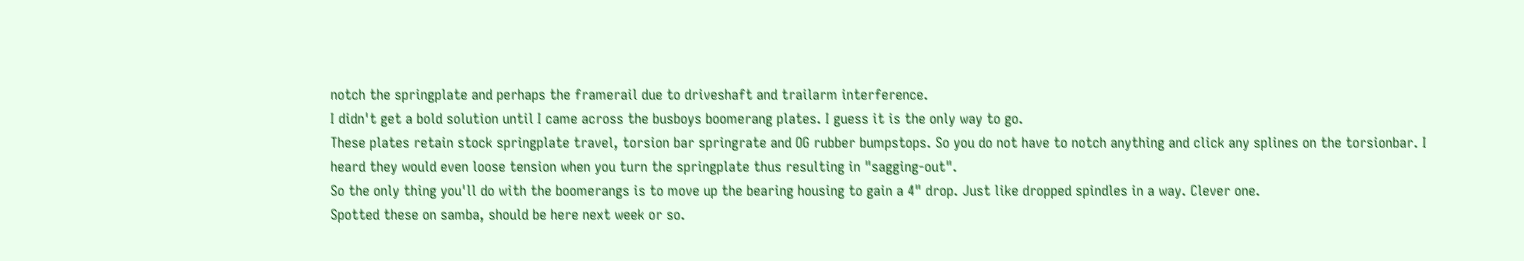notch the springplate and perhaps the framerail due to driveshaft and trailarm interference.
I didn't get a bold solution until I came across the busboys boomerang plates. I guess it is the only way to go.
These plates retain stock springplate travel, torsion bar springrate and OG rubber bumpstops. So you do not have to notch anything and click any splines on the torsionbar. I heard they would even loose tension when you turn the springplate thus resulting in "sagging-out".
So the only thing you'll do with the boomerangs is to move up the bearing housing to gain a 4" drop. Just like dropped spindles in a way. Clever one.
Spotted these on samba, should be here next week or so.